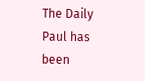The Daily Paul has been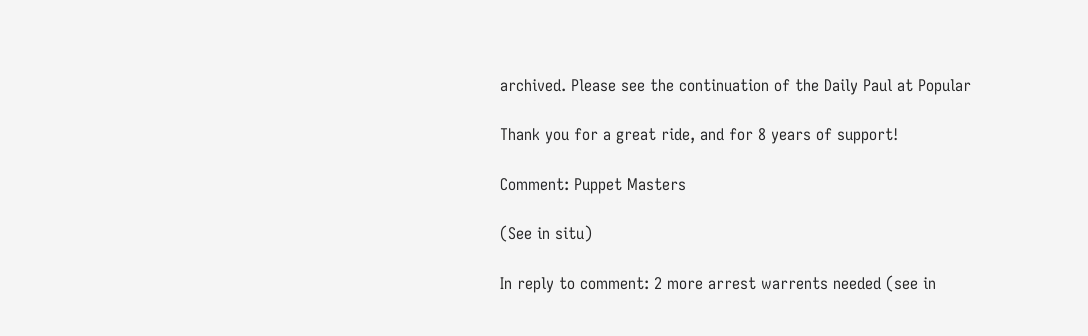archived. Please see the continuation of the Daily Paul at Popular

Thank you for a great ride, and for 8 years of support!

Comment: Puppet Masters

(See in situ)

In reply to comment: 2 more arrest warrents needed (see in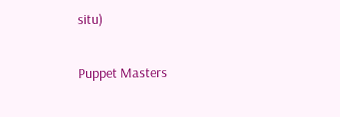situ)

Puppet Masters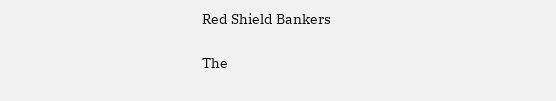Red Shield Bankers

The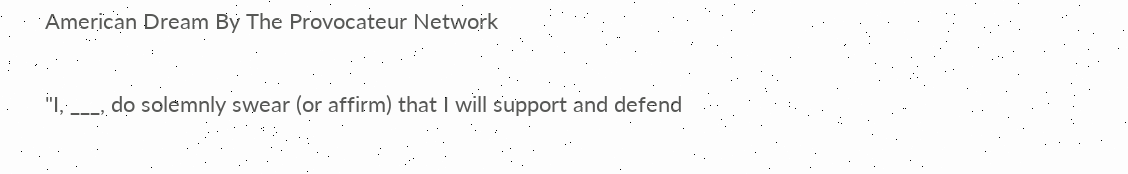American Dream By The Provocateur Network

"I, ___, do solemnly swear (or affirm) that I will support and defend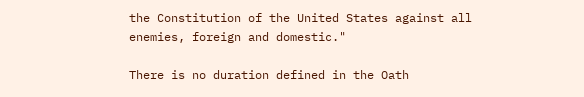the Constitution of the United States against all enemies, foreign and domestic."

There is no duration defined in the Oath